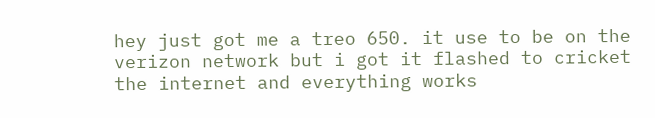hey just got me a treo 650. it use to be on the verizon network but i got it flashed to cricket the internet and everything works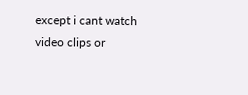except i cant watch video clips or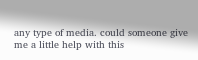any type of media. could someone give me a little help with this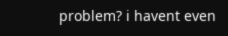problem? i havent even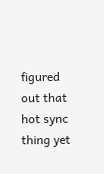figured out that hot sync thing yet